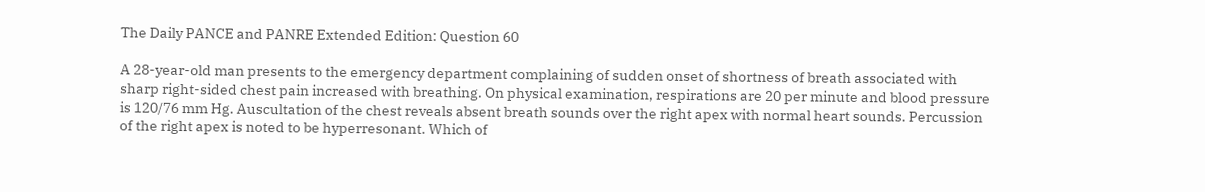The Daily PANCE and PANRE Extended Edition: Question 60

A 28-year-old man presents to the emergency department complaining of sudden onset of shortness of breath associated with sharp right-sided chest pain increased with breathing. On physical examination, respirations are 20 per minute and blood pressure is 120/76 mm Hg. Auscultation of the chest reveals absent breath sounds over the right apex with normal heart sounds. Percussion of the right apex is noted to be hyperresonant. Which of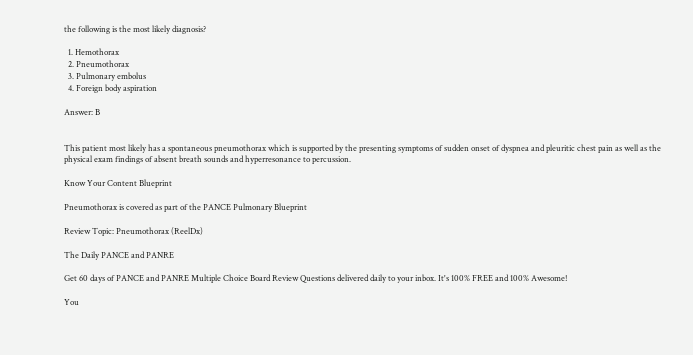the following is the most likely diagnosis?

  1. Hemothorax
  2. Pneumothorax
  3. Pulmonary embolus
  4. Foreign body aspiration

Answer: B


This patient most likely has a spontaneous pneumothorax which is supported by the presenting symptoms of sudden onset of dyspnea and pleuritic chest pain as well as the physical exam findings of absent breath sounds and hyperresonance to percussion.

Know Your Content Blueprint

Pneumothorax is covered as part of the PANCE Pulmonary Blueprint

Review Topic: Pneumothorax (ReelDx)

The Daily PANCE and PANRE

Get 60 days of PANCE and PANRE Multiple Choice Board Review Questions delivered daily to your inbox. It's 100% FREE and 100% Awesome!

You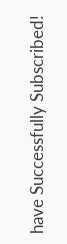have Successfully Subscribed!